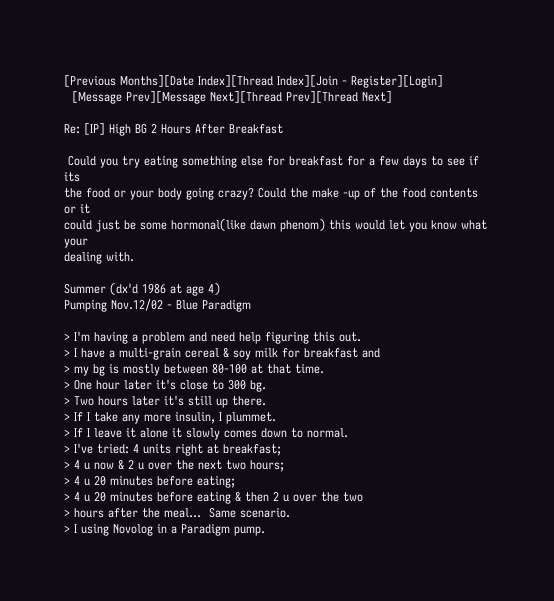[Previous Months][Date Index][Thread Index][Join - Register][Login]
  [Message Prev][Message Next][Thread Prev][Thread Next]

Re: [IP] High BG 2 Hours After Breakfast

 Could you try eating something else for breakfast for a few days to see if its
the food or your body going crazy? Could the make -up of the food contents or it
could just be some hormonal(like dawn phenom) this would let you know what your
dealing with.

Summer (dx'd 1986 at age 4)
Pumping Nov.12/02 - Blue Paradigm

> I'm having a problem and need help figuring this out.
> I have a multi-grain cereal & soy milk for breakfast and
> my bg is mostly between 80-100 at that time.
> One hour later it's close to 300 bg.
> Two hours later it's still up there.
> If I take any more insulin, I plummet.
> If I leave it alone it slowly comes down to normal.
> I've tried: 4 units right at breakfast;
> 4 u now & 2 u over the next two hours;
> 4 u 20 minutes before eating;
> 4 u 20 minutes before eating & then 2 u over the two
> hours after the meal...  Same scenario.
> I using Novolog in a Paradigm pump.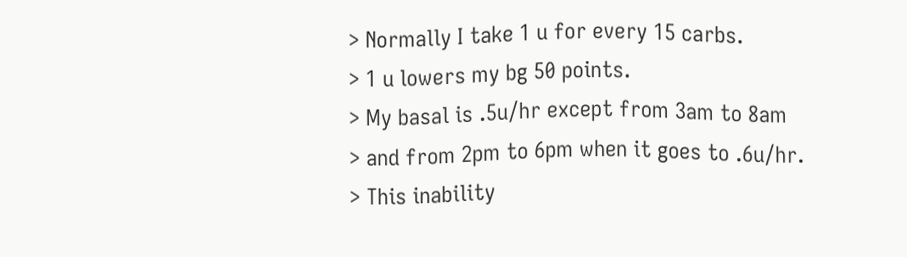> Normally I take 1 u for every 15 carbs.
> 1 u lowers my bg 50 points.
> My basal is .5u/hr except from 3am to 8am
> and from 2pm to 6pm when it goes to .6u/hr.
> This inability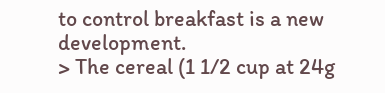to control breakfast is a new development.
> The cereal (1 1/2 cup at 24g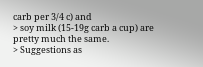carb per 3/4 c) and
> soy milk (15-19g carb a cup) are pretty much the same.
> Suggestions as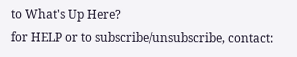to What's Up Here?
for HELP or to subscribe/unsubscribe, contact: